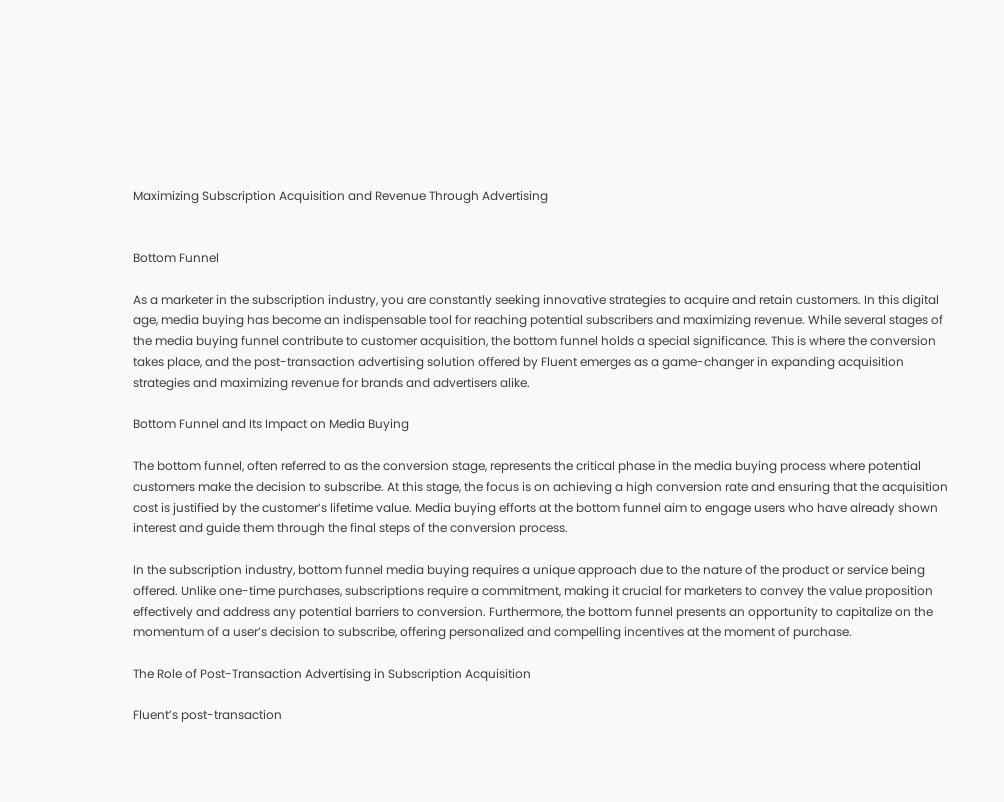Maximizing Subscription Acquisition and Revenue Through Advertising


Bottom Funnel

As a marketer in the subscription industry, you are constantly seeking innovative strategies to acquire and retain customers. In this digital age, media buying has become an indispensable tool for reaching potential subscribers and maximizing revenue. While several stages of the media buying funnel contribute to customer acquisition, the bottom funnel holds a special significance. This is where the conversion takes place, and the post-transaction advertising solution offered by Fluent emerges as a game-changer in expanding acquisition strategies and maximizing revenue for brands and advertisers alike.

Bottom Funnel and Its Impact on Media Buying

The bottom funnel, often referred to as the conversion stage, represents the critical phase in the media buying process where potential customers make the decision to subscribe. At this stage, the focus is on achieving a high conversion rate and ensuring that the acquisition cost is justified by the customer’s lifetime value. Media buying efforts at the bottom funnel aim to engage users who have already shown interest and guide them through the final steps of the conversion process.

In the subscription industry, bottom funnel media buying requires a unique approach due to the nature of the product or service being offered. Unlike one-time purchases, subscriptions require a commitment, making it crucial for marketers to convey the value proposition effectively and address any potential barriers to conversion. Furthermore, the bottom funnel presents an opportunity to capitalize on the momentum of a user’s decision to subscribe, offering personalized and compelling incentives at the moment of purchase.

The Role of Post-Transaction Advertising in Subscription Acquisition

Fluent’s post-transaction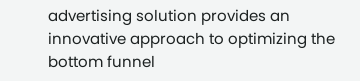advertising solution provides an innovative approach to optimizing the bottom funnel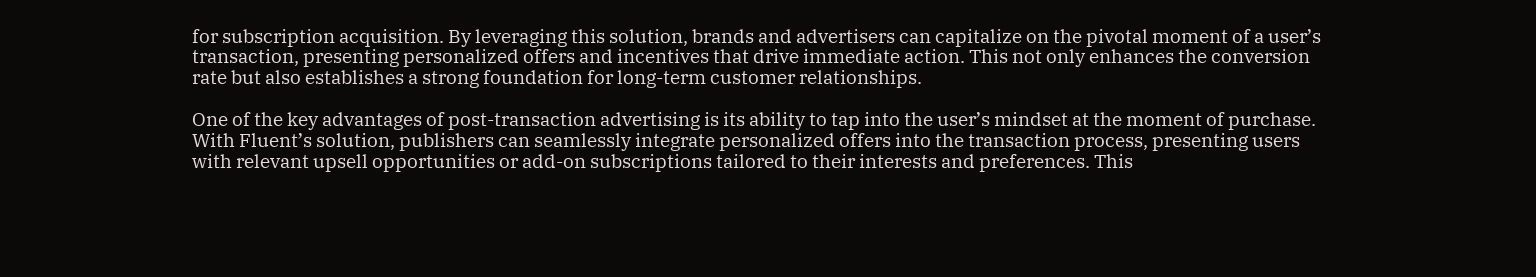for subscription acquisition. By leveraging this solution, brands and advertisers can capitalize on the pivotal moment of a user’s transaction, presenting personalized offers and incentives that drive immediate action. This not only enhances the conversion rate but also establishes a strong foundation for long-term customer relationships.

One of the key advantages of post-transaction advertising is its ability to tap into the user’s mindset at the moment of purchase. With Fluent’s solution, publishers can seamlessly integrate personalized offers into the transaction process, presenting users with relevant upsell opportunities or add-on subscriptions tailored to their interests and preferences. This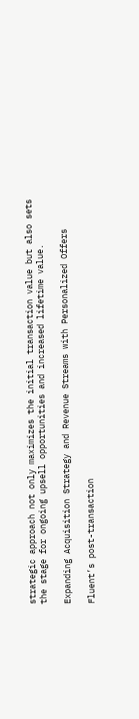strategic approach not only maximizes the initial transaction value but also sets the stage for ongoing upsell opportunities and increased lifetime value.

Expanding Acquisition Strategy and Revenue Streams with Personalized Offers

Fluent’s post-transaction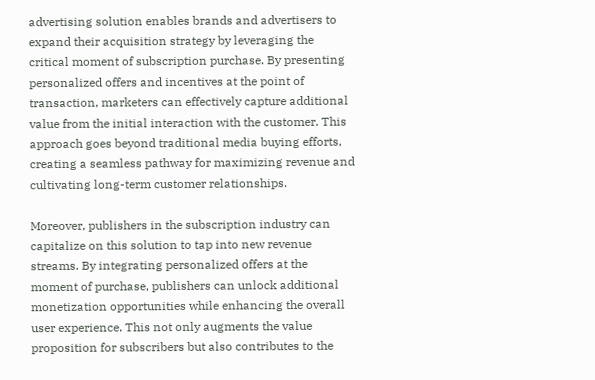advertising solution enables brands and advertisers to expand their acquisition strategy by leveraging the critical moment of subscription purchase. By presenting personalized offers and incentives at the point of transaction, marketers can effectively capture additional value from the initial interaction with the customer. This approach goes beyond traditional media buying efforts, creating a seamless pathway for maximizing revenue and cultivating long-term customer relationships.

Moreover, publishers in the subscription industry can capitalize on this solution to tap into new revenue streams. By integrating personalized offers at the moment of purchase, publishers can unlock additional monetization opportunities while enhancing the overall user experience. This not only augments the value proposition for subscribers but also contributes to the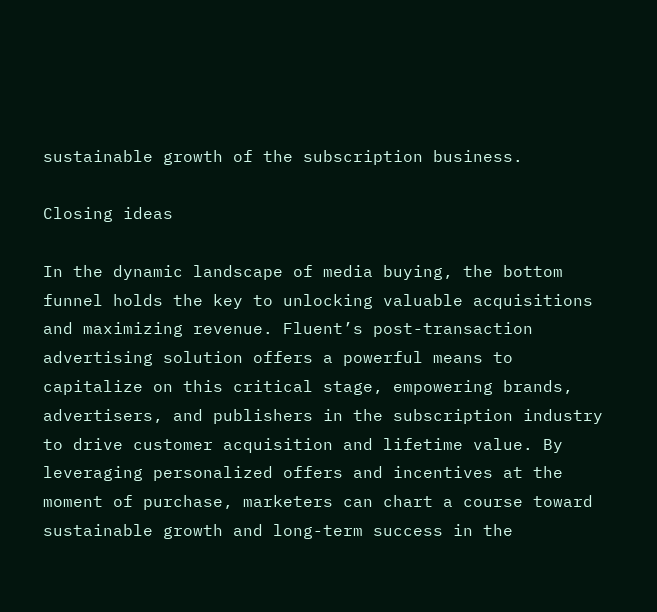sustainable growth of the subscription business.

Closing ideas

In the dynamic landscape of media buying, the bottom funnel holds the key to unlocking valuable acquisitions and maximizing revenue. Fluent’s post-transaction advertising solution offers a powerful means to capitalize on this critical stage, empowering brands, advertisers, and publishers in the subscription industry to drive customer acquisition and lifetime value. By leveraging personalized offers and incentives at the moment of purchase, marketers can chart a course toward sustainable growth and long-term success in the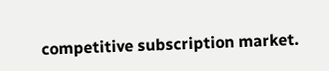competitive subscription market.